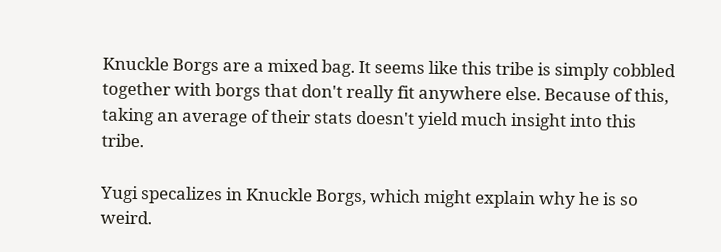Knuckle Borgs are a mixed bag. It seems like this tribe is simply cobbled together with borgs that don't really fit anywhere else. Because of this, taking an average of their stats doesn't yield much insight into this tribe.

Yugi specalizes in Knuckle Borgs, which might explain why he is so weird.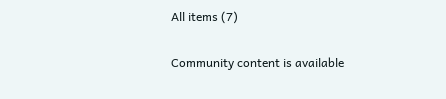All items (7)

Community content is available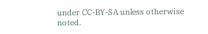under CC-BY-SA unless otherwise noted.